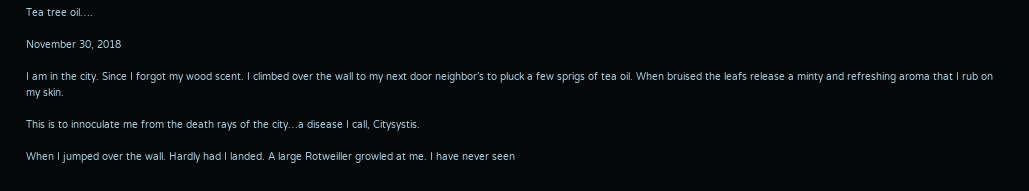Tea tree oil….

November 30, 2018

I am in the city. Since I forgot my wood scent. I climbed over the wall to my next door neighbor’s to pluck a few sprigs of tea oil. When bruised the leafs release a minty and refreshing aroma that I rub on my skin.

This is to innoculate me from the death rays of the city…a disease I call, Citysystis.

When I jumped over the wall. Hardly had I landed. A large Rotweiller growled at me. I have never seen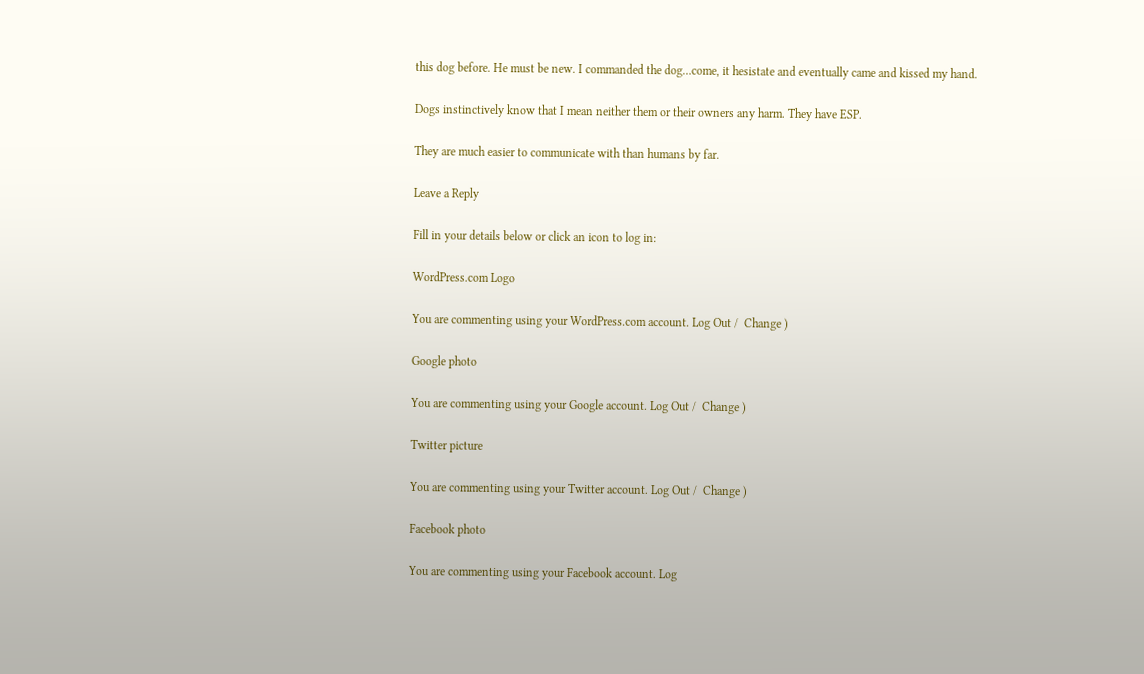this dog before. He must be new. I commanded the dog…come, it hesistate and eventually came and kissed my hand.

Dogs instinctively know that I mean neither them or their owners any harm. They have ESP.

They are much easier to communicate with than humans by far.

Leave a Reply

Fill in your details below or click an icon to log in:

WordPress.com Logo

You are commenting using your WordPress.com account. Log Out /  Change )

Google photo

You are commenting using your Google account. Log Out /  Change )

Twitter picture

You are commenting using your Twitter account. Log Out /  Change )

Facebook photo

You are commenting using your Facebook account. Log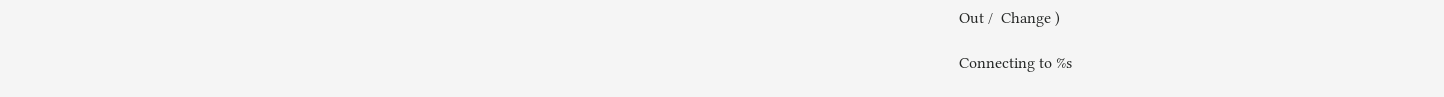Out /  Change )

Connecting to %s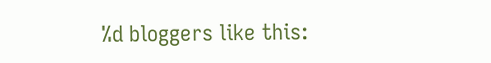%d bloggers like this: